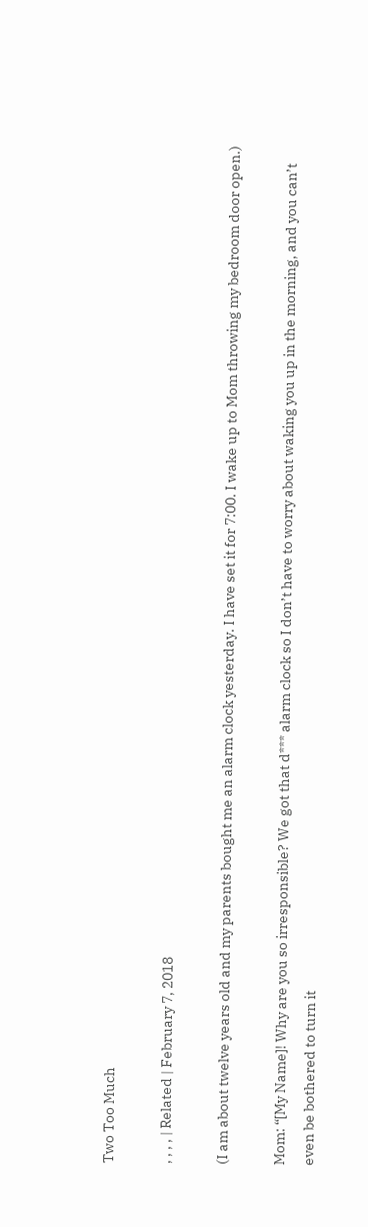Two Too Much

, , , , | Related | February 7, 2018

(I am about twelve years old and my parents bought me an alarm clock yesterday. I have set it for 7:00. I wake up to Mom throwing my bedroom door open.)

Mom: “[My Name]! Why are you so irresponsible? We got that d*** alarm clock so I don’t have to worry about waking you up in the morning, and you can’t even be bothered to turn it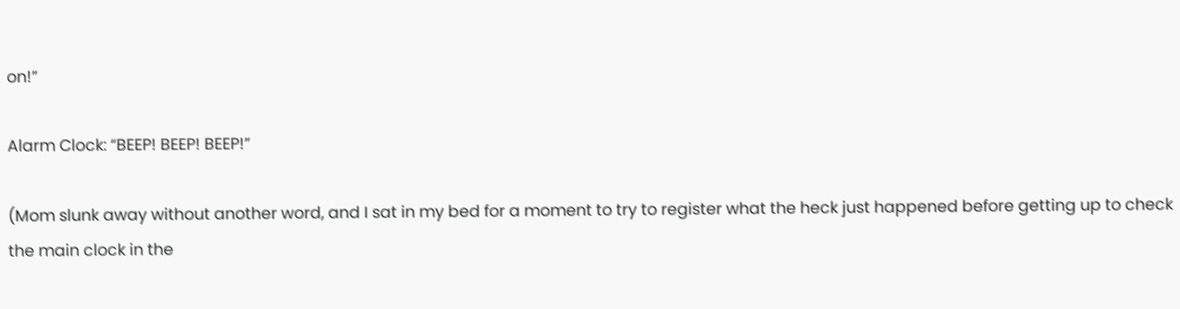on!”

Alarm Clock: “BEEP! BEEP! BEEP!”

(Mom slunk away without another word, and I sat in my bed for a moment to try to register what the heck just happened before getting up to check the main clock in the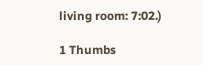living room: 7:02.)

1 Thumbs